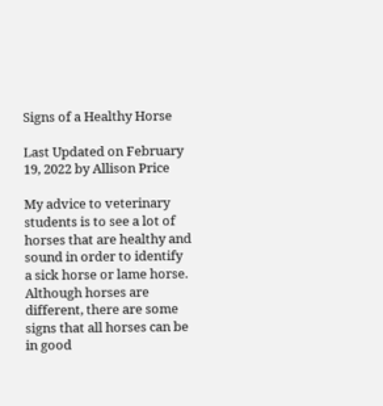Signs of a Healthy Horse

Last Updated on February 19, 2022 by Allison Price

My advice to veterinary students is to see a lot of horses that are healthy and sound in order to identify a sick horse or lame horse. Although horses are different, there are some signs that all horses can be in good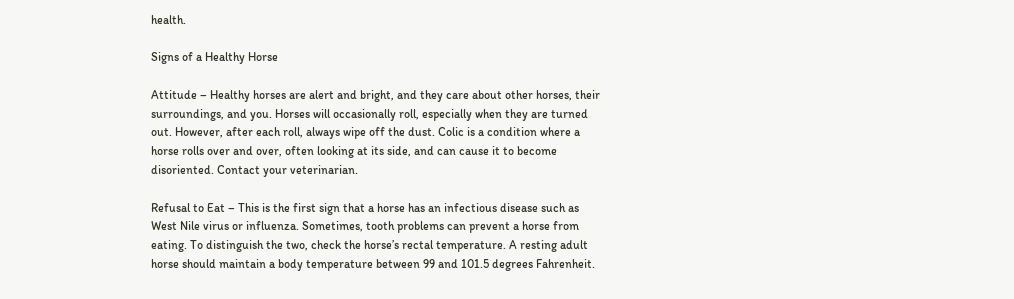health.

Signs of a Healthy Horse

Attitude – Healthy horses are alert and bright, and they care about other horses, their surroundings, and you. Horses will occasionally roll, especially when they are turned out. However, after each roll, always wipe off the dust. Colic is a condition where a horse rolls over and over, often looking at its side, and can cause it to become disoriented. Contact your veterinarian.

Refusal to Eat – This is the first sign that a horse has an infectious disease such as West Nile virus or influenza. Sometimes, tooth problems can prevent a horse from eating. To distinguish the two, check the horse’s rectal temperature. A resting adult horse should maintain a body temperature between 99 and 101.5 degrees Fahrenheit.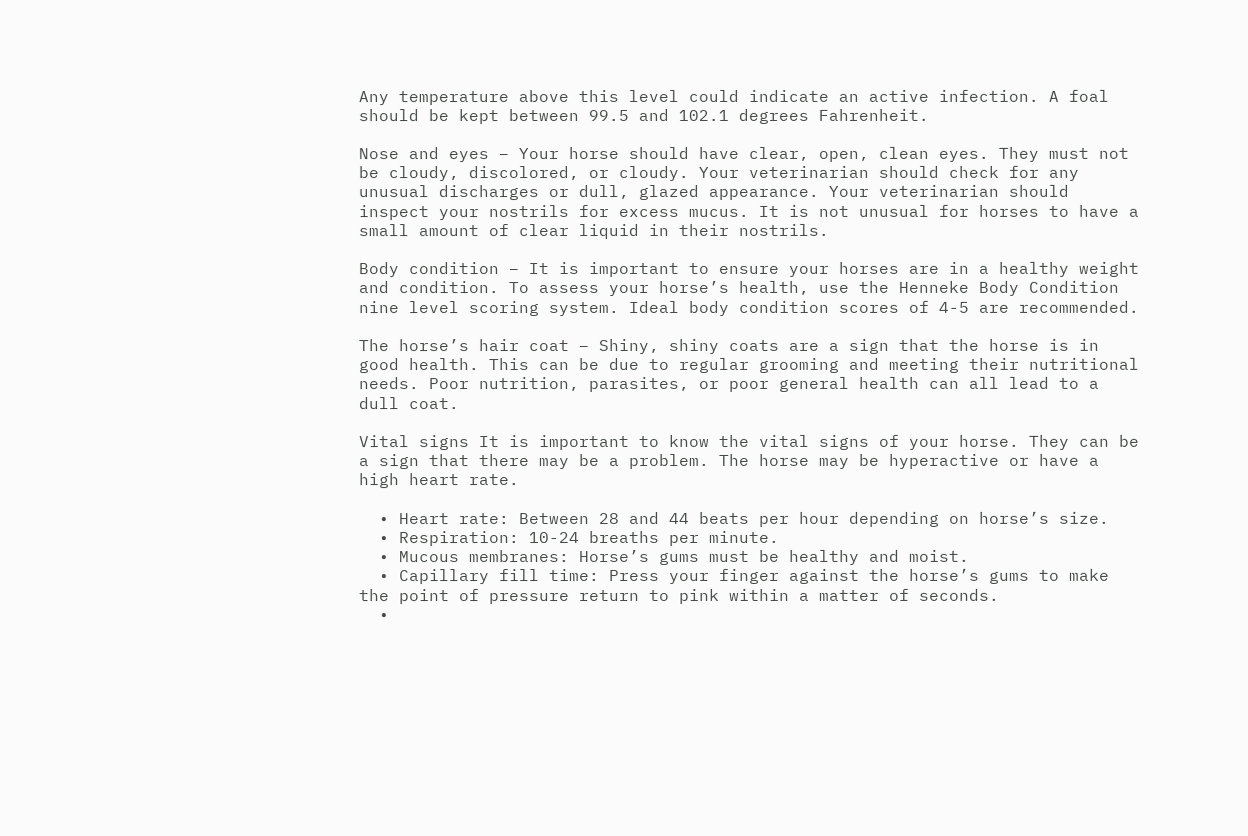Any temperature above this level could indicate an active infection. A foal should be kept between 99.5 and 102.1 degrees Fahrenheit.

Nose and eyes – Your horse should have clear, open, clean eyes. They must not be cloudy, discolored, or cloudy. Your veterinarian should check for any unusual discharges or dull, glazed appearance. Your veterinarian should inspect your nostrils for excess mucus. It is not unusual for horses to have a small amount of clear liquid in their nostrils.

Body condition – It is important to ensure your horses are in a healthy weight and condition. To assess your horse’s health, use the Henneke Body Condition nine level scoring system. Ideal body condition scores of 4-5 are recommended.

The horse’s hair coat – Shiny, shiny coats are a sign that the horse is in good health. This can be due to regular grooming and meeting their nutritional needs. Poor nutrition, parasites, or poor general health can all lead to a dull coat.

Vital signs It is important to know the vital signs of your horse. They can be a sign that there may be a problem. The horse may be hyperactive or have a high heart rate.

  • Heart rate: Between 28 and 44 beats per hour depending on horse’s size.
  • Respiration: 10-24 breaths per minute.
  • Mucous membranes: Horse’s gums must be healthy and moist.
  • Capillary fill time: Press your finger against the horse’s gums to make the point of pressure return to pink within a matter of seconds.
  •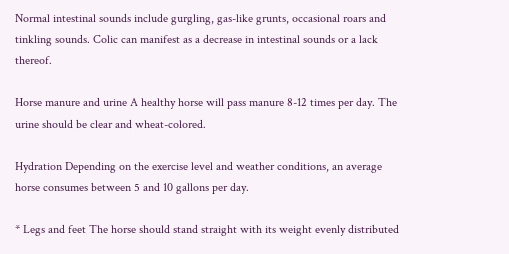Normal intestinal sounds include gurgling, gas-like grunts, occasional roars and tinkling sounds. Colic can manifest as a decrease in intestinal sounds or a lack thereof.

Horse manure and urine A healthy horse will pass manure 8-12 times per day. The urine should be clear and wheat-colored.

Hydration Depending on the exercise level and weather conditions, an average horse consumes between 5 and 10 gallons per day.

* Legs and feet The horse should stand straight with its weight evenly distributed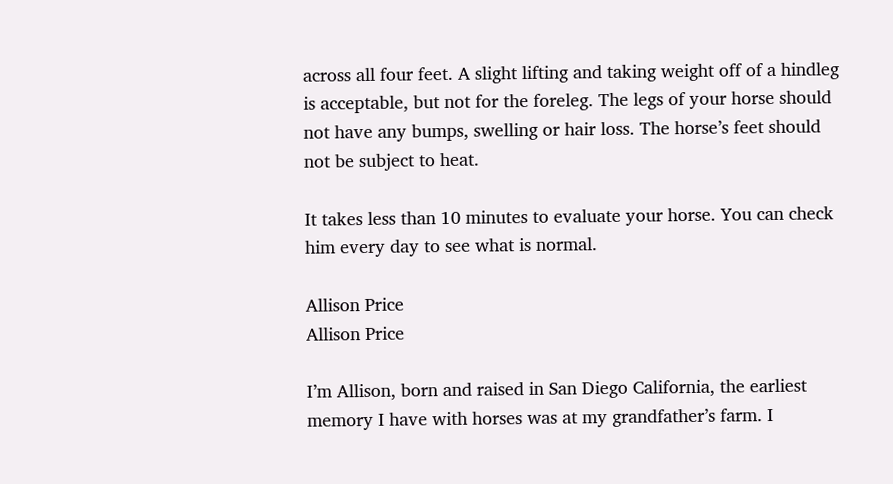across all four feet. A slight lifting and taking weight off of a hindleg is acceptable, but not for the foreleg. The legs of your horse should not have any bumps, swelling or hair loss. The horse’s feet should not be subject to heat.

It takes less than 10 minutes to evaluate your horse. You can check him every day to see what is normal.

Allison Price
Allison Price

I’m Allison, born and raised in San Diego California, the earliest memory I have with horses was at my grandfather’s farm. I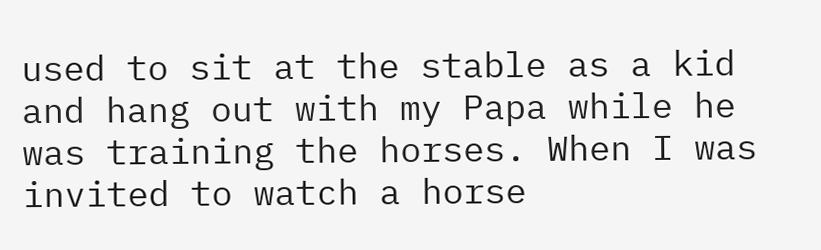used to sit at the stable as a kid and hang out with my Papa while he was training the horses. When I was invited to watch a horse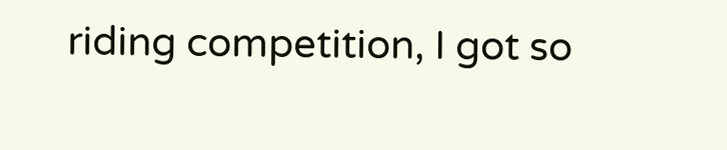riding competition, I got so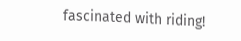fascinated with riding!